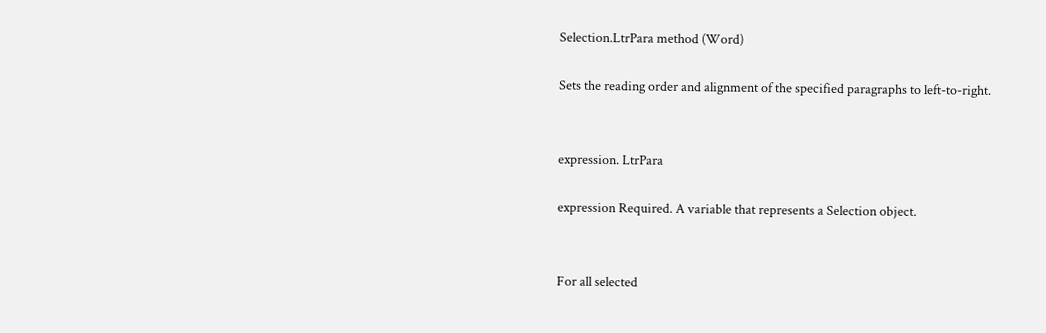Selection.LtrPara method (Word)

Sets the reading order and alignment of the specified paragraphs to left-to-right.


expression. LtrPara

expression Required. A variable that represents a Selection object.


For all selected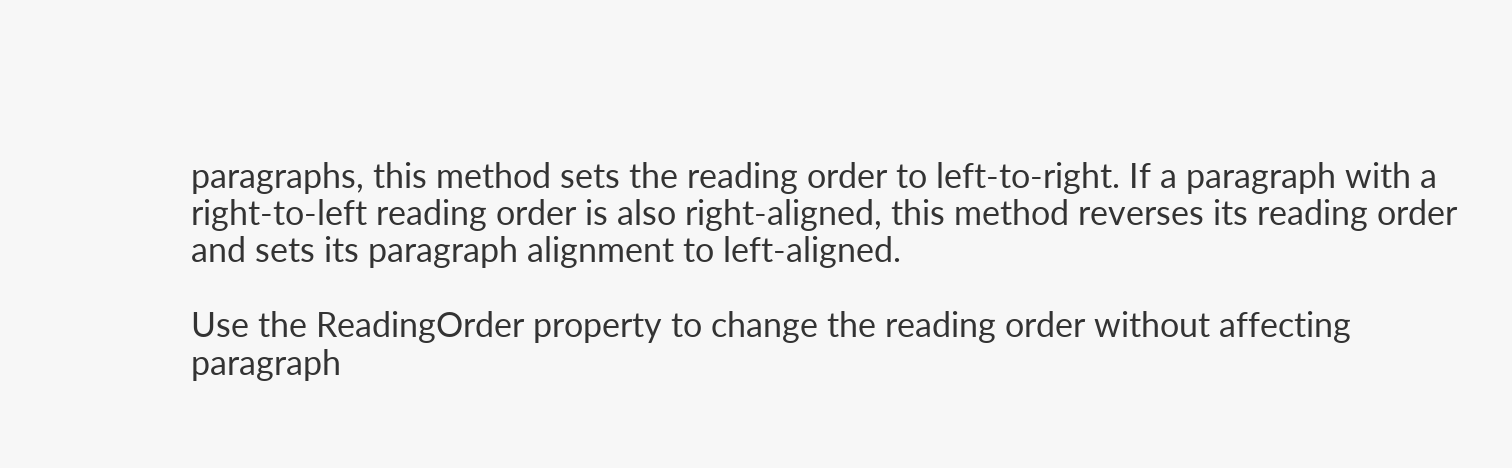paragraphs, this method sets the reading order to left-to-right. If a paragraph with a right-to-left reading order is also right-aligned, this method reverses its reading order and sets its paragraph alignment to left-aligned.

Use the ReadingOrder property to change the reading order without affecting paragraph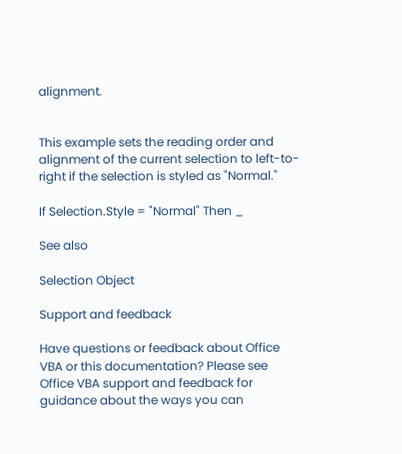alignment.


This example sets the reading order and alignment of the current selection to left-to-right if the selection is styled as "Normal."

If Selection.Style = "Normal" Then _

See also

Selection Object

Support and feedback

Have questions or feedback about Office VBA or this documentation? Please see Office VBA support and feedback for guidance about the ways you can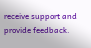receive support and provide feedback.